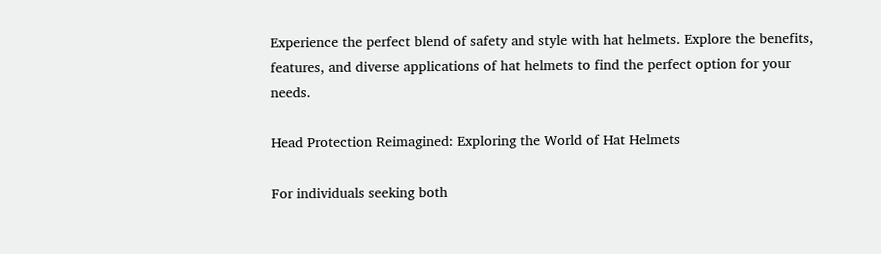Experience the perfect blend of safety and style with hat helmets. Explore the benefits, features, and diverse applications of hat helmets to find the perfect option for your needs.

Head Protection Reimagined: Exploring the World of Hat Helmets

For individuals seeking both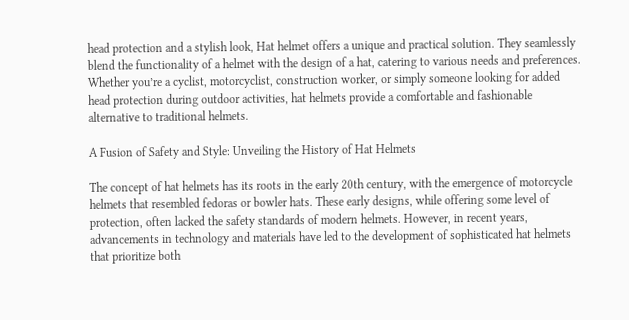head protection and a stylish look, Hat helmet offers a unique and practical solution. They seamlessly blend the functionality of a helmet with the design of a hat, catering to various needs and preferences. Whether you’re a cyclist, motorcyclist, construction worker, or simply someone looking for added head protection during outdoor activities, hat helmets provide a comfortable and fashionable alternative to traditional helmets.

A Fusion of Safety and Style: Unveiling the History of Hat Helmets

The concept of hat helmets has its roots in the early 20th century, with the emergence of motorcycle helmets that resembled fedoras or bowler hats. These early designs, while offering some level of protection, often lacked the safety standards of modern helmets. However, in recent years, advancements in technology and materials have led to the development of sophisticated hat helmets that prioritize both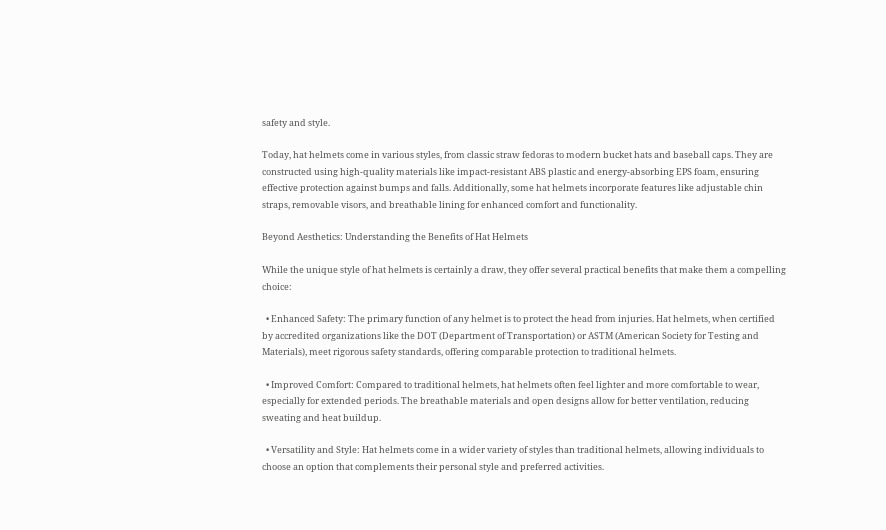safety and style.

Today, hat helmets come in various styles, from classic straw fedoras to modern bucket hats and baseball caps. They are constructed using high-quality materials like impact-resistant ABS plastic and energy-absorbing EPS foam, ensuring effective protection against bumps and falls. Additionally, some hat helmets incorporate features like adjustable chin straps, removable visors, and breathable lining for enhanced comfort and functionality.

Beyond Aesthetics: Understanding the Benefits of Hat Helmets

While the unique style of hat helmets is certainly a draw, they offer several practical benefits that make them a compelling choice:

  • Enhanced Safety: The primary function of any helmet is to protect the head from injuries. Hat helmets, when certified by accredited organizations like the DOT (Department of Transportation) or ASTM (American Society for Testing and Materials), meet rigorous safety standards, offering comparable protection to traditional helmets.

  • Improved Comfort: Compared to traditional helmets, hat helmets often feel lighter and more comfortable to wear, especially for extended periods. The breathable materials and open designs allow for better ventilation, reducing sweating and heat buildup.

  • Versatility and Style: Hat helmets come in a wider variety of styles than traditional helmets, allowing individuals to choose an option that complements their personal style and preferred activities.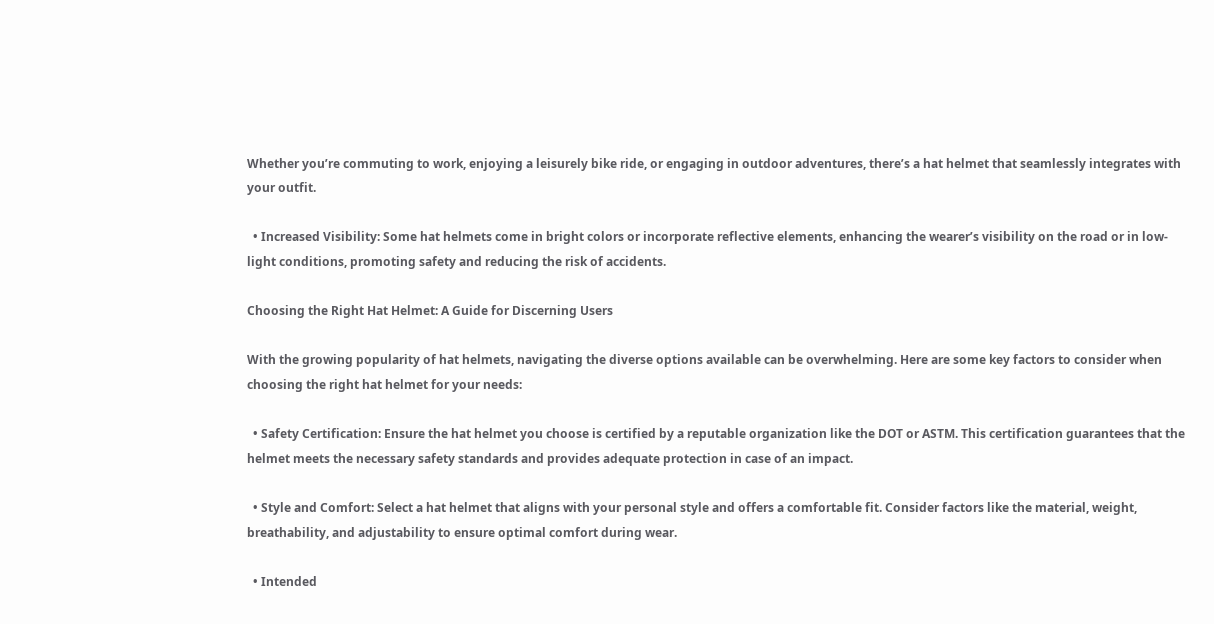Whether you’re commuting to work, enjoying a leisurely bike ride, or engaging in outdoor adventures, there’s a hat helmet that seamlessly integrates with your outfit.

  • Increased Visibility: Some hat helmets come in bright colors or incorporate reflective elements, enhancing the wearer’s visibility on the road or in low-light conditions, promoting safety and reducing the risk of accidents.

Choosing the Right Hat Helmet: A Guide for Discerning Users

With the growing popularity of hat helmets, navigating the diverse options available can be overwhelming. Here are some key factors to consider when choosing the right hat helmet for your needs:

  • Safety Certification: Ensure the hat helmet you choose is certified by a reputable organization like the DOT or ASTM. This certification guarantees that the helmet meets the necessary safety standards and provides adequate protection in case of an impact.

  • Style and Comfort: Select a hat helmet that aligns with your personal style and offers a comfortable fit. Consider factors like the material, weight, breathability, and adjustability to ensure optimal comfort during wear.

  • Intended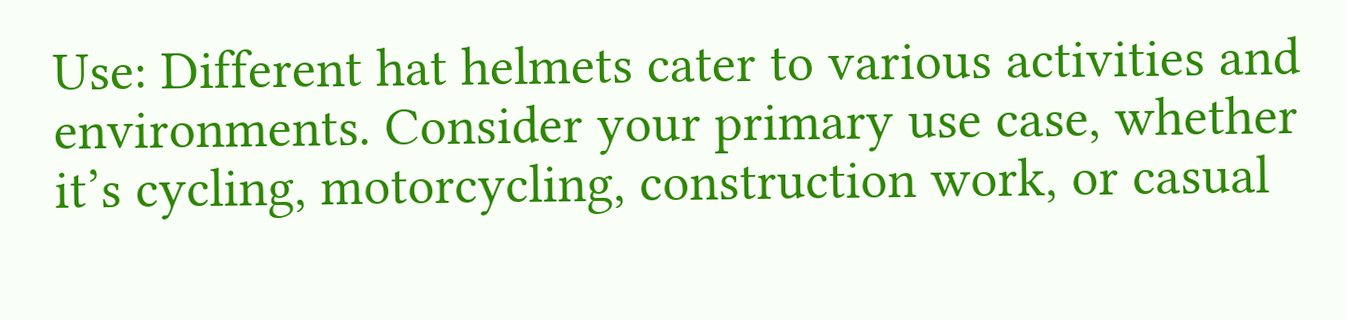Use: Different hat helmets cater to various activities and environments. Consider your primary use case, whether it’s cycling, motorcycling, construction work, or casual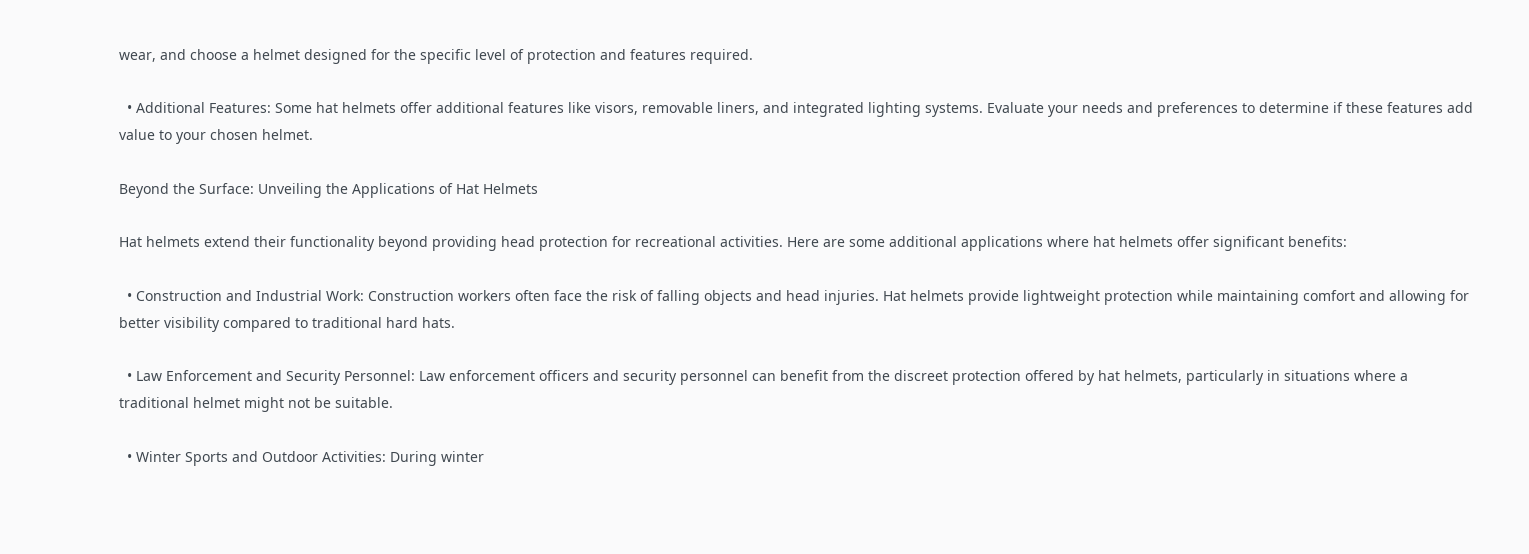wear, and choose a helmet designed for the specific level of protection and features required.

  • Additional Features: Some hat helmets offer additional features like visors, removable liners, and integrated lighting systems. Evaluate your needs and preferences to determine if these features add value to your chosen helmet.

Beyond the Surface: Unveiling the Applications of Hat Helmets

Hat helmets extend their functionality beyond providing head protection for recreational activities. Here are some additional applications where hat helmets offer significant benefits:

  • Construction and Industrial Work: Construction workers often face the risk of falling objects and head injuries. Hat helmets provide lightweight protection while maintaining comfort and allowing for better visibility compared to traditional hard hats.

  • Law Enforcement and Security Personnel: Law enforcement officers and security personnel can benefit from the discreet protection offered by hat helmets, particularly in situations where a traditional helmet might not be suitable.

  • Winter Sports and Outdoor Activities: During winter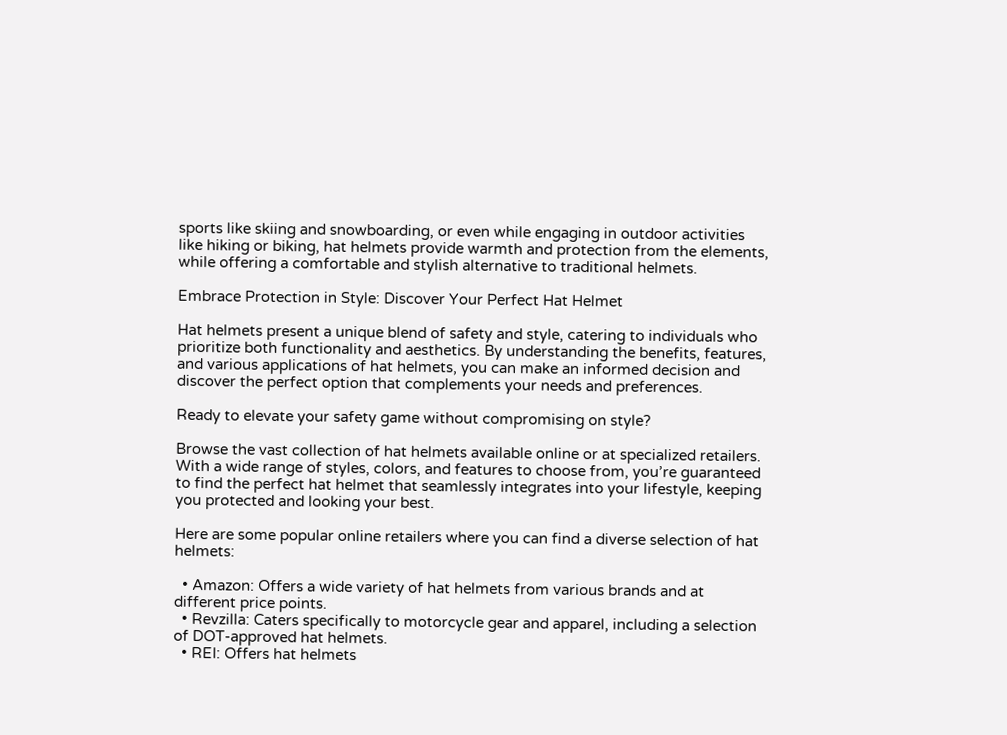sports like skiing and snowboarding, or even while engaging in outdoor activities like hiking or biking, hat helmets provide warmth and protection from the elements, while offering a comfortable and stylish alternative to traditional helmets.

Embrace Protection in Style: Discover Your Perfect Hat Helmet

Hat helmets present a unique blend of safety and style, catering to individuals who prioritize both functionality and aesthetics. By understanding the benefits, features, and various applications of hat helmets, you can make an informed decision and discover the perfect option that complements your needs and preferences.

Ready to elevate your safety game without compromising on style?

Browse the vast collection of hat helmets available online or at specialized retailers. With a wide range of styles, colors, and features to choose from, you’re guaranteed to find the perfect hat helmet that seamlessly integrates into your lifestyle, keeping you protected and looking your best.

Here are some popular online retailers where you can find a diverse selection of hat helmets:

  • Amazon: Offers a wide variety of hat helmets from various brands and at different price points.
  • Revzilla: Caters specifically to motorcycle gear and apparel, including a selection of DOT-approved hat helmets.
  • REI: Offers hat helmets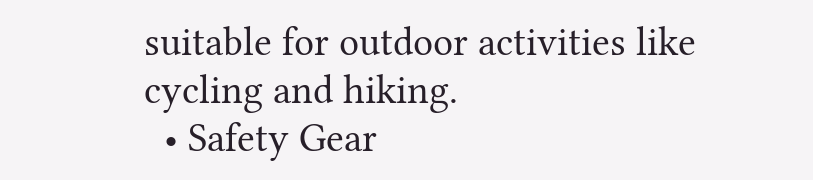suitable for outdoor activities like cycling and hiking.
  • Safety Gear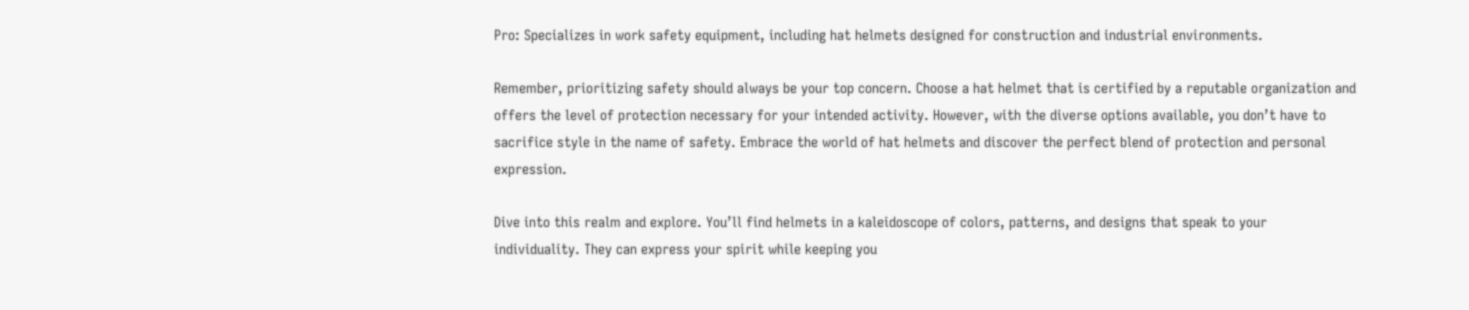Pro: Specializes in work safety equipment, including hat helmets designed for construction and industrial environments.

Remember, prioritizing safety should always be your top concern. Choose a hat helmet that is certified by a reputable organization and offers the level of protection necessary for your intended activity. However, with the diverse options available, you don’t have to sacrifice style in the name of safety. Embrace the world of hat helmets and discover the perfect blend of protection and personal expression.

Dive into this realm and explore. You’ll find helmets in a kaleidoscope of colors, patterns, and designs that speak to your individuality. They can express your spirit while keeping you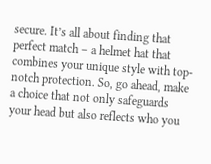secure. It’s all about finding that perfect match – a helmet hat that combines your unique style with top-notch protection. So, go ahead, make a choice that not only safeguards your head but also reflects who you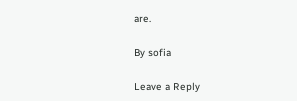are.

By sofia

Leave a Reply